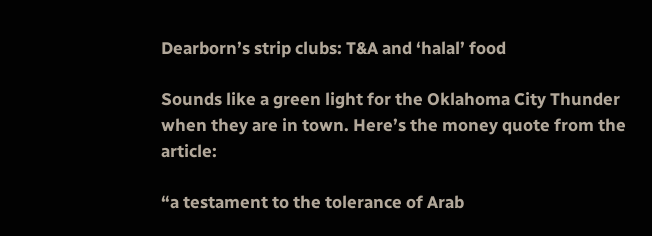Dearborn’s strip clubs: T&A and ‘halal’ food

Sounds like a green light for the Oklahoma City Thunder when they are in town. Here’s the money quote from the article:

“a testament to the tolerance of Arab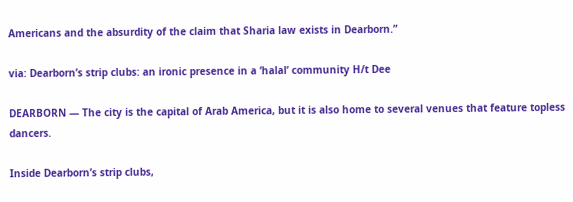Americans and the absurdity of the claim that Sharia law exists in Dearborn.”

via: Dearborn’s strip clubs: an ironic presence in a ‘halal’ community H/t Dee

DEARBORN — The city is the capital of Arab America, but it is also home to several venues that feature topless dancers.

Inside Dearborn’s strip clubs,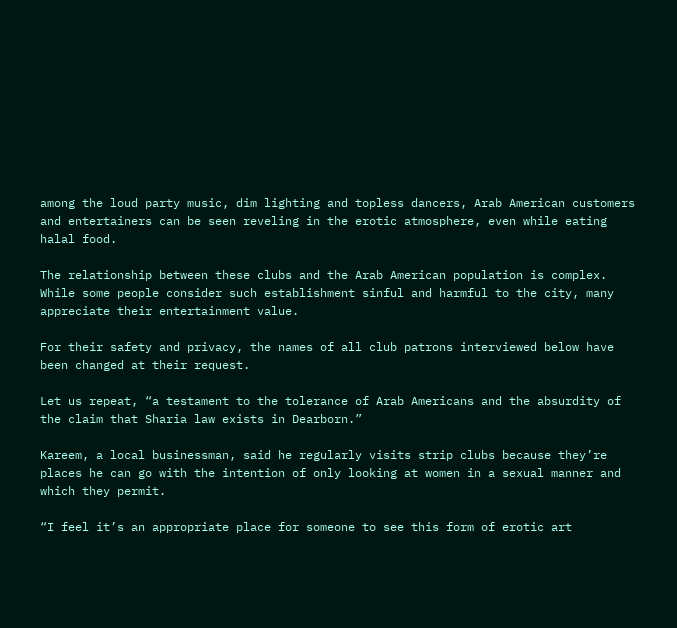among the loud party music, dim lighting and topless dancers, Arab American customers and entertainers can be seen reveling in the erotic atmosphere, even while eating halal food.

The relationship between these clubs and the Arab American population is complex. While some people consider such establishment sinful and harmful to the city, many appreciate their entertainment value.

For their safety and privacy, the names of all club patrons interviewed below have been changed at their request.

Let us repeat, “a testament to the tolerance of Arab Americans and the absurdity of the claim that Sharia law exists in Dearborn.”

Kareem, a local businessman, said he regularly visits strip clubs because they’re places he can go with the intention of only looking at women in a sexual manner and which they permit.

“I feel it’s an appropriate place for someone to see this form of erotic art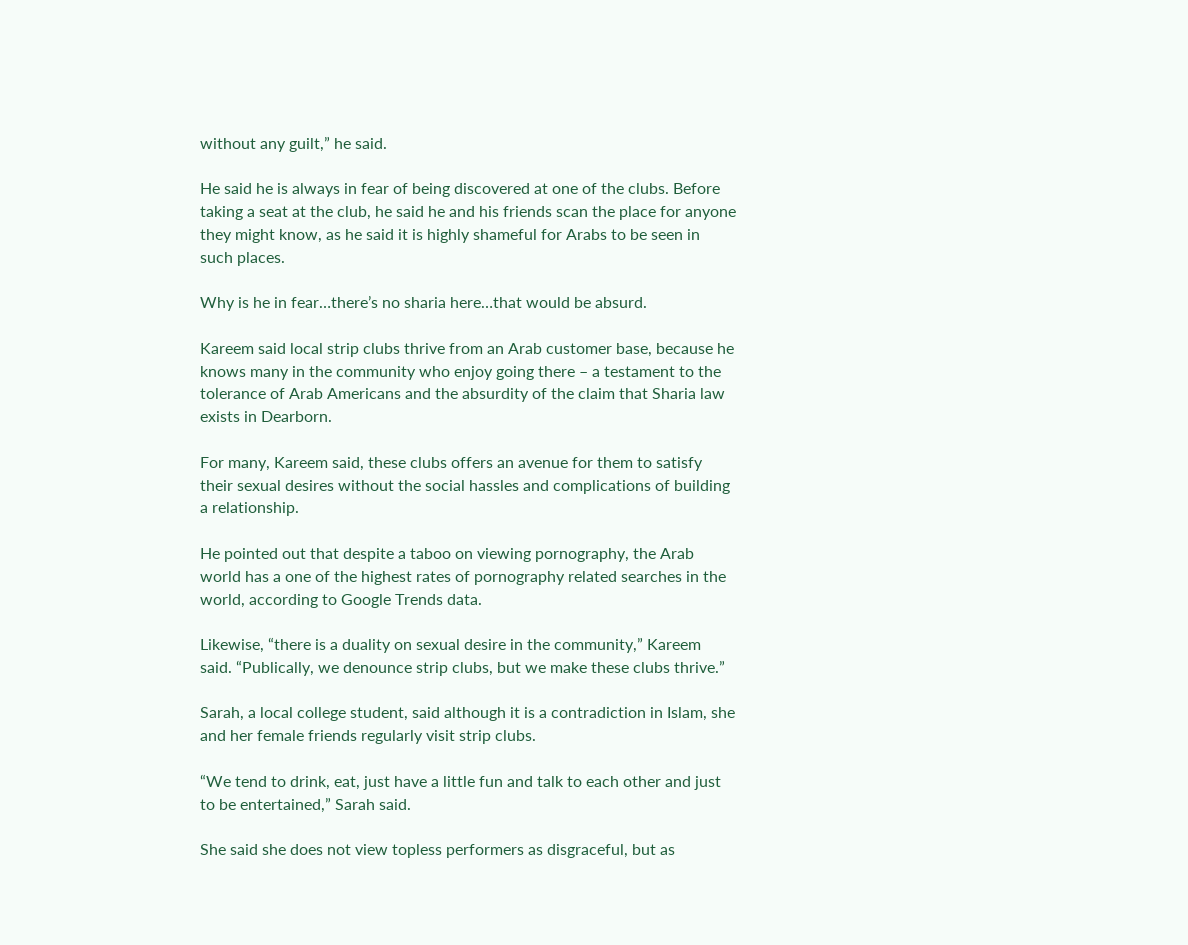without any guilt,” he said.

He said he is always in fear of being discovered at one of the clubs. Before taking a seat at the club, he said he and his friends scan the place for anyone they might know, as he said it is highly shameful for Arabs to be seen in such places.

Why is he in fear…there’s no sharia here…that would be absurd.

Kareem said local strip clubs thrive from an Arab customer base, because he knows many in the community who enjoy going there – a testament to the tolerance of Arab Americans and the absurdity of the claim that Sharia law exists in Dearborn.

For many, Kareem said, these clubs offers an avenue for them to satisfy their sexual desires without the social hassles and complications of building a relationship.

He pointed out that despite a taboo on viewing pornography, the Arab world has a one of the highest rates of pornography related searches in the world, according to Google Trends data.

Likewise, “there is a duality on sexual desire in the community,” Kareem said. “Publically, we denounce strip clubs, but we make these clubs thrive.”

Sarah, a local college student, said although it is a contradiction in Islam, she and her female friends regularly visit strip clubs.

“We tend to drink, eat, just have a little fun and talk to each other and just to be entertained,” Sarah said.

She said she does not view topless performers as disgraceful, but as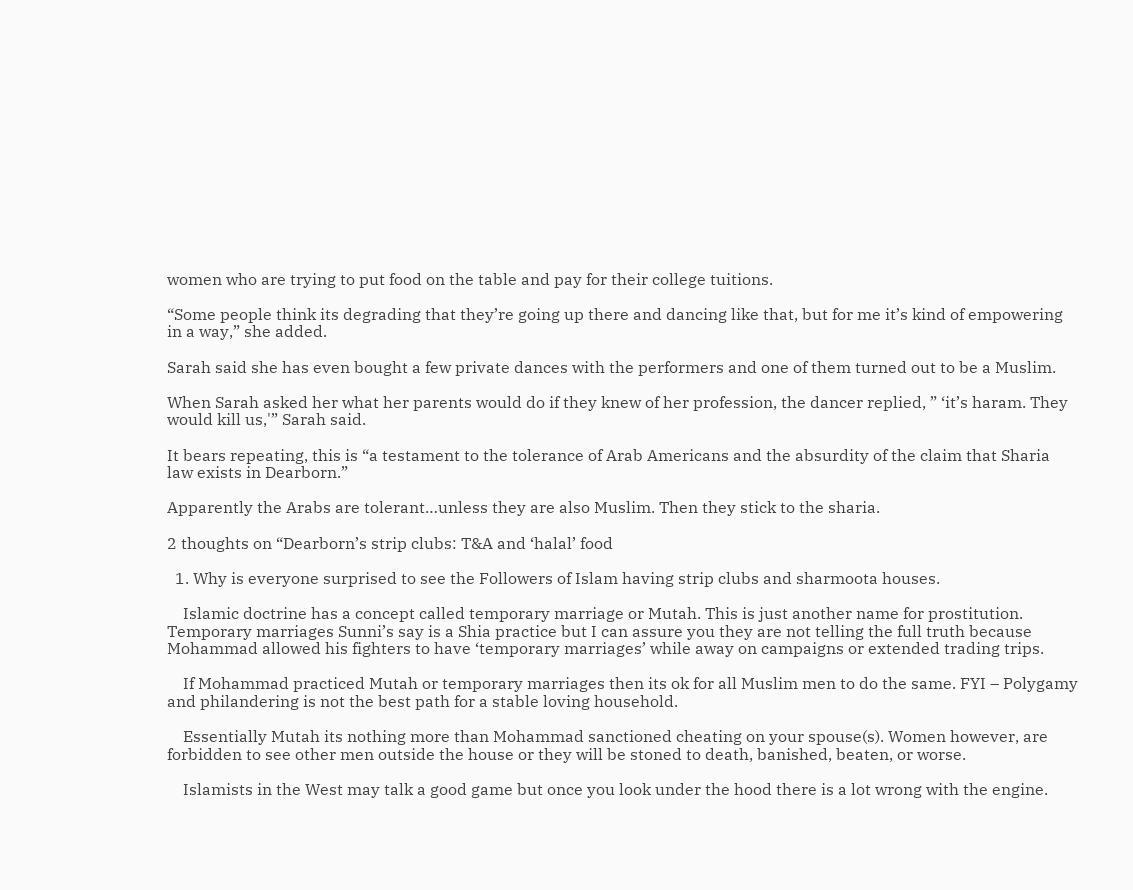women who are trying to put food on the table and pay for their college tuitions.

“Some people think its degrading that they’re going up there and dancing like that, but for me it’s kind of empowering in a way,” she added.

Sarah said she has even bought a few private dances with the performers and one of them turned out to be a Muslim.

When Sarah asked her what her parents would do if they knew of her profession, the dancer replied, ” ‘it’s haram. They would kill us,'” Sarah said.

It bears repeating, this is “a testament to the tolerance of Arab Americans and the absurdity of the claim that Sharia law exists in Dearborn.”

Apparently the Arabs are tolerant…unless they are also Muslim. Then they stick to the sharia.

2 thoughts on “Dearborn’s strip clubs: T&A and ‘halal’ food

  1. Why is everyone surprised to see the Followers of Islam having strip clubs and sharmoota houses.

    Islamic doctrine has a concept called temporary marriage or Mutah. This is just another name for prostitution. Temporary marriages Sunni’s say is a Shia practice but I can assure you they are not telling the full truth because Mohammad allowed his fighters to have ‘temporary marriages’ while away on campaigns or extended trading trips.

    If Mohammad practiced Mutah or temporary marriages then its ok for all Muslim men to do the same. FYI – Polygamy and philandering is not the best path for a stable loving household.

    Essentially Mutah its nothing more than Mohammad sanctioned cheating on your spouse(s). Women however, are forbidden to see other men outside the house or they will be stoned to death, banished, beaten, or worse.

    Islamists in the West may talk a good game but once you look under the hood there is a lot wrong with the engine.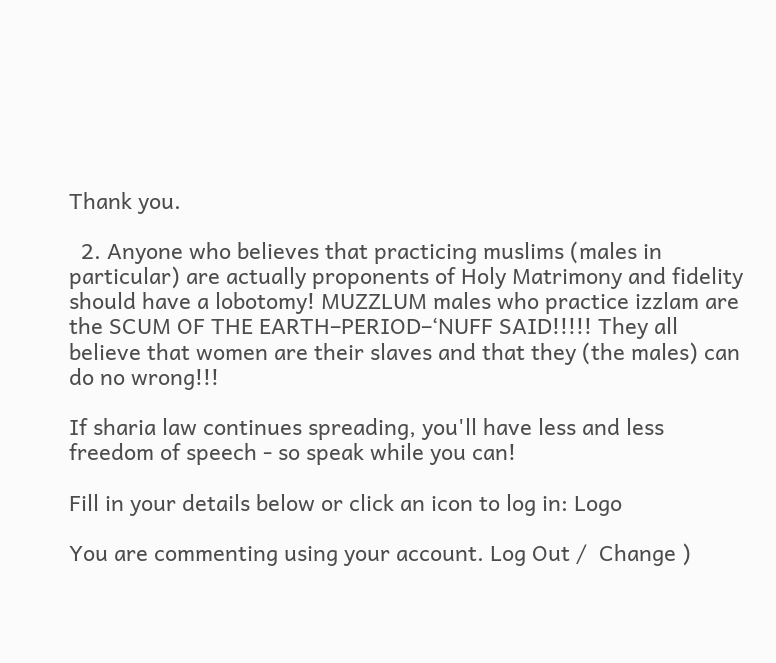Thank you.

  2. Anyone who believes that practicing muslims (males in particular) are actually proponents of Holy Matrimony and fidelity should have a lobotomy! MUZZLUM males who practice izzlam are the SCUM OF THE EARTH–PERIOD–‘NUFF SAID!!!!! They all believe that women are their slaves and that they (the males) can do no wrong!!!

If sharia law continues spreading, you'll have less and less freedom of speech - so speak while you can!

Fill in your details below or click an icon to log in: Logo

You are commenting using your account. Log Out /  Change )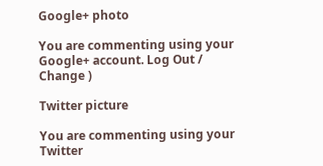Google+ photo

You are commenting using your Google+ account. Log Out /  Change )

Twitter picture

You are commenting using your Twitter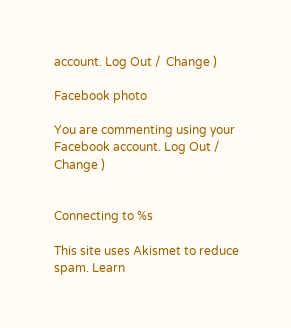account. Log Out /  Change )

Facebook photo

You are commenting using your Facebook account. Log Out /  Change )


Connecting to %s

This site uses Akismet to reduce spam. Learn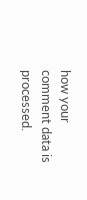how your comment data is processed.